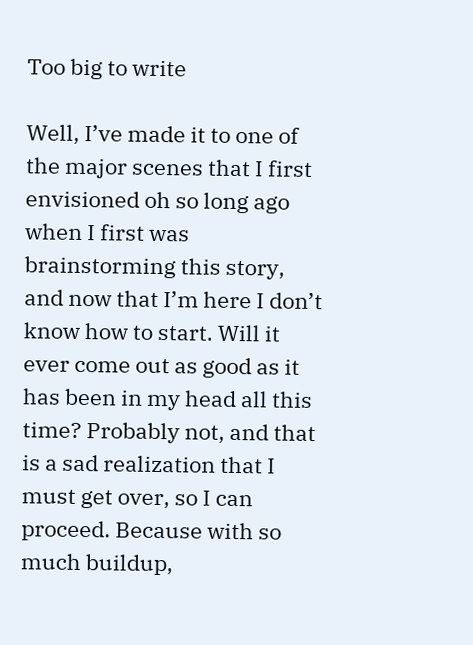Too big to write

Well, I’ve made it to one of the major scenes that I first envisioned oh so long ago when I first was brainstorming this story, and now that I’m here I don’t know how to start. Will it ever come out as good as it has been in my head all this time? Probably not, and that is a sad realization that I must get over, so I can proceed. Because with so much buildup,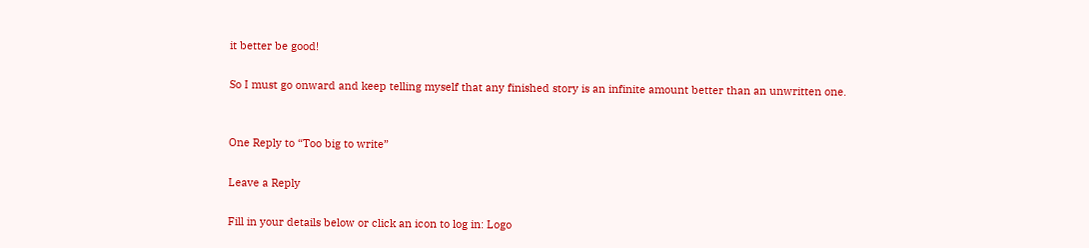it better be good!

So I must go onward and keep telling myself that any finished story is an infinite amount better than an unwritten one.


One Reply to “Too big to write”

Leave a Reply

Fill in your details below or click an icon to log in: Logo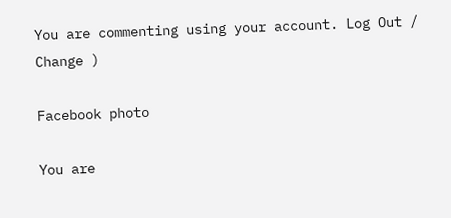You are commenting using your account. Log Out /  Change )

Facebook photo

You are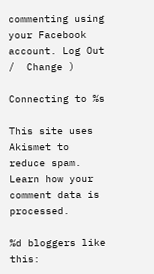commenting using your Facebook account. Log Out /  Change )

Connecting to %s

This site uses Akismet to reduce spam. Learn how your comment data is processed.

%d bloggers like this: